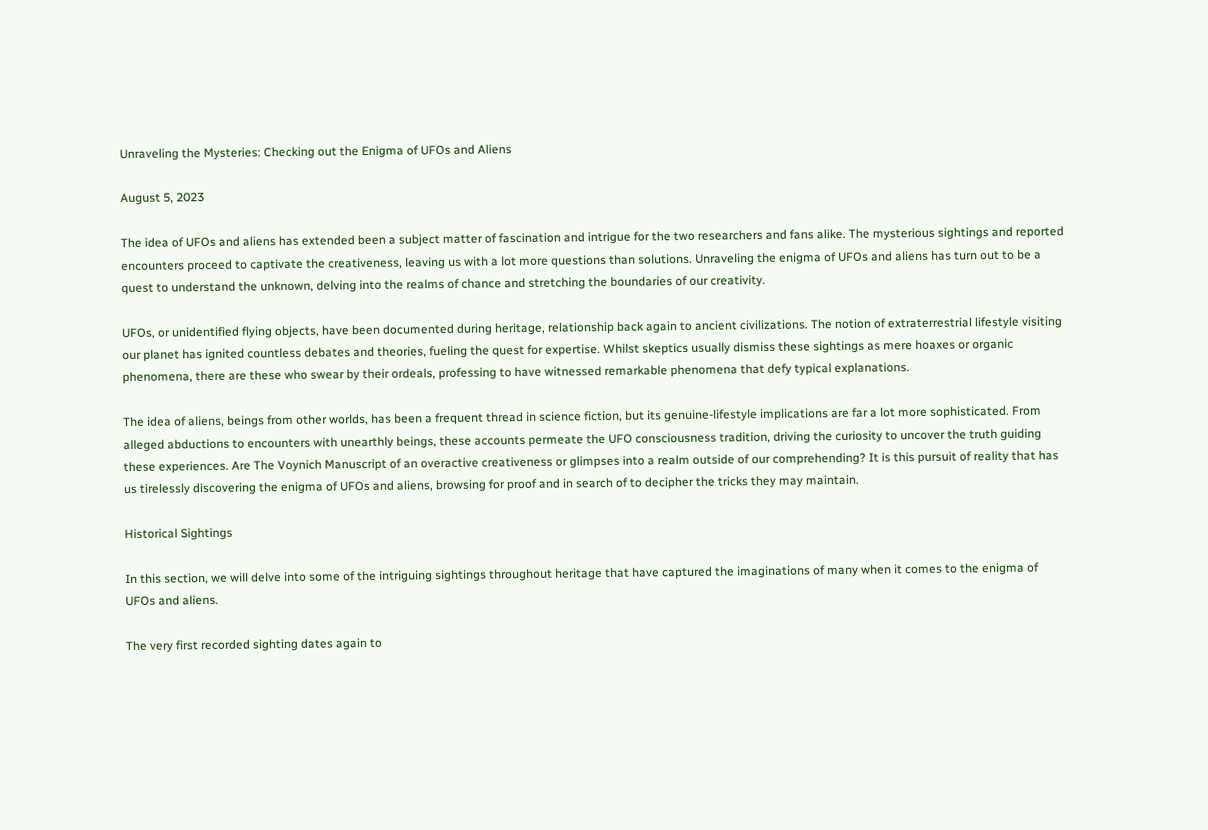Unraveling the Mysteries: Checking out the Enigma of UFOs and Aliens

August 5, 2023

The idea of UFOs and aliens has extended been a subject matter of fascination and intrigue for the two researchers and fans alike. The mysterious sightings and reported encounters proceed to captivate the creativeness, leaving us with a lot more questions than solutions. Unraveling the enigma of UFOs and aliens has turn out to be a quest to understand the unknown, delving into the realms of chance and stretching the boundaries of our creativity.

UFOs, or unidentified flying objects, have been documented during heritage, relationship back again to ancient civilizations. The notion of extraterrestrial lifestyle visiting our planet has ignited countless debates and theories, fueling the quest for expertise. Whilst skeptics usually dismiss these sightings as mere hoaxes or organic phenomena, there are these who swear by their ordeals, professing to have witnessed remarkable phenomena that defy typical explanations.

The idea of aliens, beings from other worlds, has been a frequent thread in science fiction, but its genuine-lifestyle implications are far a lot more sophisticated. From alleged abductions to encounters with unearthly beings, these accounts permeate the UFO consciousness tradition, driving the curiosity to uncover the truth guiding these experiences. Are The Voynich Manuscript of an overactive creativeness or glimpses into a realm outside of our comprehending? It is this pursuit of reality that has us tirelessly discovering the enigma of UFOs and aliens, browsing for proof and in search of to decipher the tricks they may maintain.

Historical Sightings

In this section, we will delve into some of the intriguing sightings throughout heritage that have captured the imaginations of many when it comes to the enigma of UFOs and aliens.

The very first recorded sighting dates again to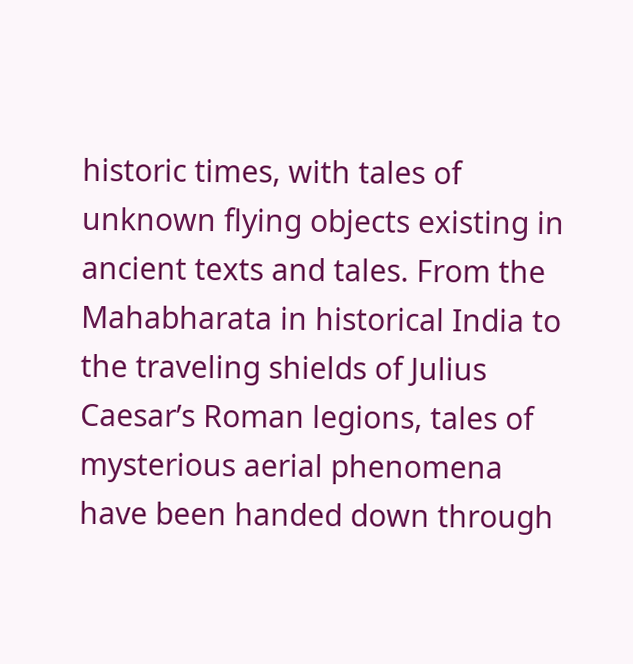historic times, with tales of unknown flying objects existing in ancient texts and tales. From the Mahabharata in historical India to the traveling shields of Julius Caesar’s Roman legions, tales of mysterious aerial phenomena have been handed down through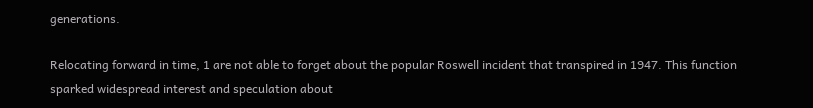generations.

Relocating forward in time, 1 are not able to forget about the popular Roswell incident that transpired in 1947. This function sparked widespread interest and speculation about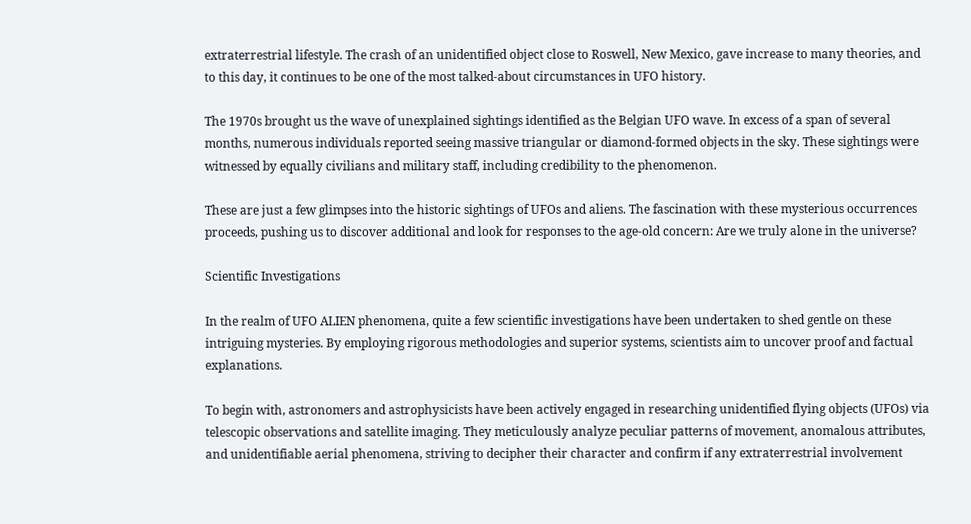extraterrestrial lifestyle. The crash of an unidentified object close to Roswell, New Mexico, gave increase to many theories, and to this day, it continues to be one of the most talked-about circumstances in UFO history.

The 1970s brought us the wave of unexplained sightings identified as the Belgian UFO wave. In excess of a span of several months, numerous individuals reported seeing massive triangular or diamond-formed objects in the sky. These sightings were witnessed by equally civilians and military staff, including credibility to the phenomenon.

These are just a few glimpses into the historic sightings of UFOs and aliens. The fascination with these mysterious occurrences proceeds, pushing us to discover additional and look for responses to the age-old concern: Are we truly alone in the universe?

Scientific Investigations

In the realm of UFO ALIEN phenomena, quite a few scientific investigations have been undertaken to shed gentle on these intriguing mysteries. By employing rigorous methodologies and superior systems, scientists aim to uncover proof and factual explanations.

To begin with, astronomers and astrophysicists have been actively engaged in researching unidentified flying objects (UFOs) via telescopic observations and satellite imaging. They meticulously analyze peculiar patterns of movement, anomalous attributes, and unidentifiable aerial phenomena, striving to decipher their character and confirm if any extraterrestrial involvement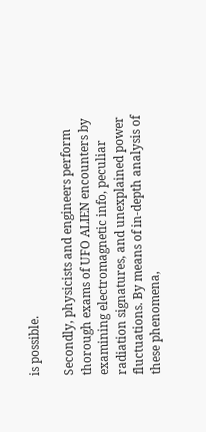is possible.

Secondly, physicists and engineers perform thorough exams of UFO ALIEN encounters by examining electromagnetic info, peculiar radiation signatures, and unexplained power fluctuations. By means of in-depth analysis of these phenomena,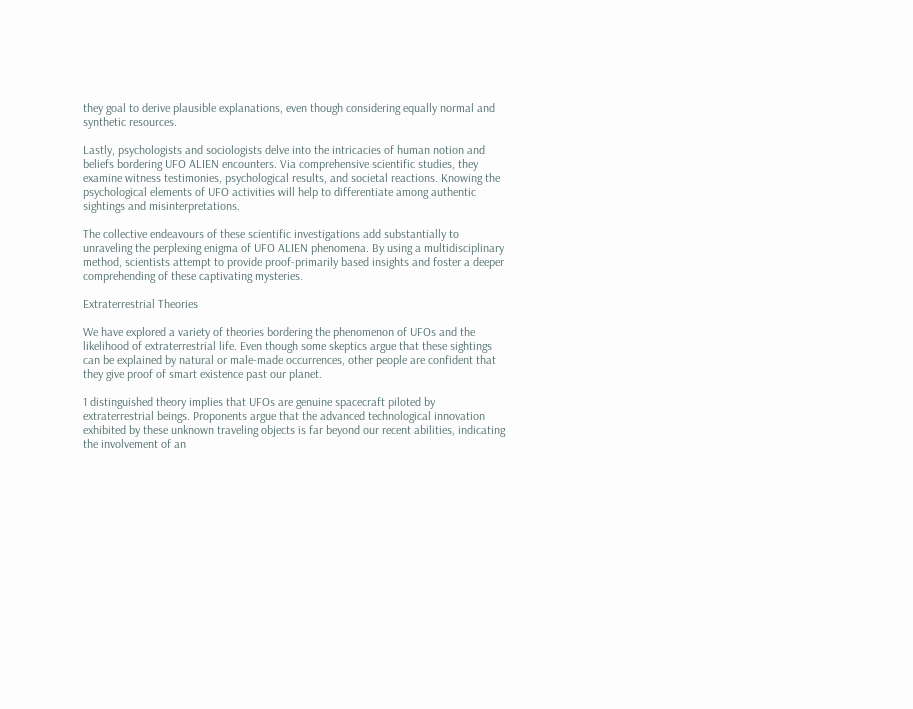they goal to derive plausible explanations, even though considering equally normal and synthetic resources.

Lastly, psychologists and sociologists delve into the intricacies of human notion and beliefs bordering UFO ALIEN encounters. Via comprehensive scientific studies, they examine witness testimonies, psychological results, and societal reactions. Knowing the psychological elements of UFO activities will help to differentiate among authentic sightings and misinterpretations.

The collective endeavours of these scientific investigations add substantially to unraveling the perplexing enigma of UFO ALIEN phenomena. By using a multidisciplinary method, scientists attempt to provide proof-primarily based insights and foster a deeper comprehending of these captivating mysteries.

Extraterrestrial Theories

We have explored a variety of theories bordering the phenomenon of UFOs and the likelihood of extraterrestrial life. Even though some skeptics argue that these sightings can be explained by natural or male-made occurrences, other people are confident that they give proof of smart existence past our planet.

1 distinguished theory implies that UFOs are genuine spacecraft piloted by extraterrestrial beings. Proponents argue that the advanced technological innovation exhibited by these unknown traveling objects is far beyond our recent abilities, indicating the involvement of an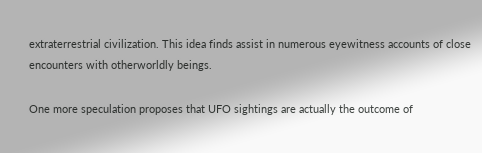extraterrestrial civilization. This idea finds assist in numerous eyewitness accounts of close encounters with otherworldly beings.

One more speculation proposes that UFO sightings are actually the outcome of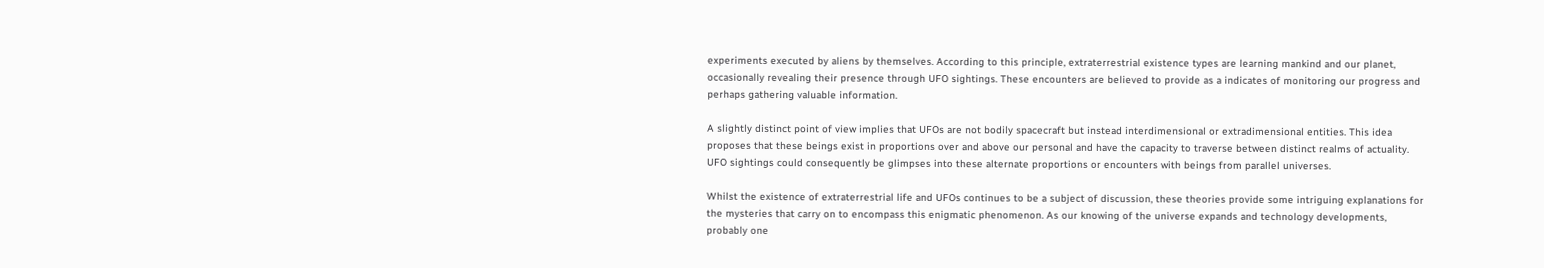experiments executed by aliens by themselves. According to this principle, extraterrestrial existence types are learning mankind and our planet, occasionally revealing their presence through UFO sightings. These encounters are believed to provide as a indicates of monitoring our progress and perhaps gathering valuable information.

A slightly distinct point of view implies that UFOs are not bodily spacecraft but instead interdimensional or extradimensional entities. This idea proposes that these beings exist in proportions over and above our personal and have the capacity to traverse between distinct realms of actuality. UFO sightings could consequently be glimpses into these alternate proportions or encounters with beings from parallel universes.

Whilst the existence of extraterrestrial life and UFOs continues to be a subject of discussion, these theories provide some intriguing explanations for the mysteries that carry on to encompass this enigmatic phenomenon. As our knowing of the universe expands and technology developments, probably one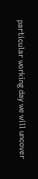particular working day we will uncover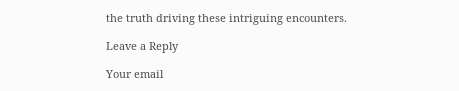the truth driving these intriguing encounters.

Leave a Reply

Your email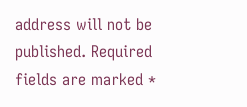address will not be published. Required fields are marked *